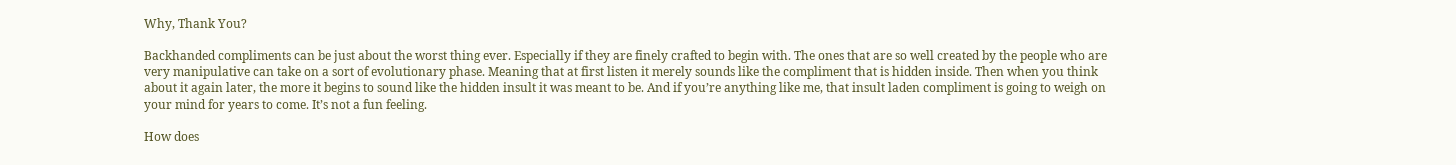Why, Thank You?

Backhanded compliments can be just about the worst thing ever. Especially if they are finely crafted to begin with. The ones that are so well created by the people who are very manipulative can take on a sort of evolutionary phase. Meaning that at first listen it merely sounds like the compliment that is hidden inside. Then when you think about it again later, the more it begins to sound like the hidden insult it was meant to be. And if you’re anything like me, that insult laden compliment is going to weigh on your mind for years to come. It’s not a fun feeling.

How does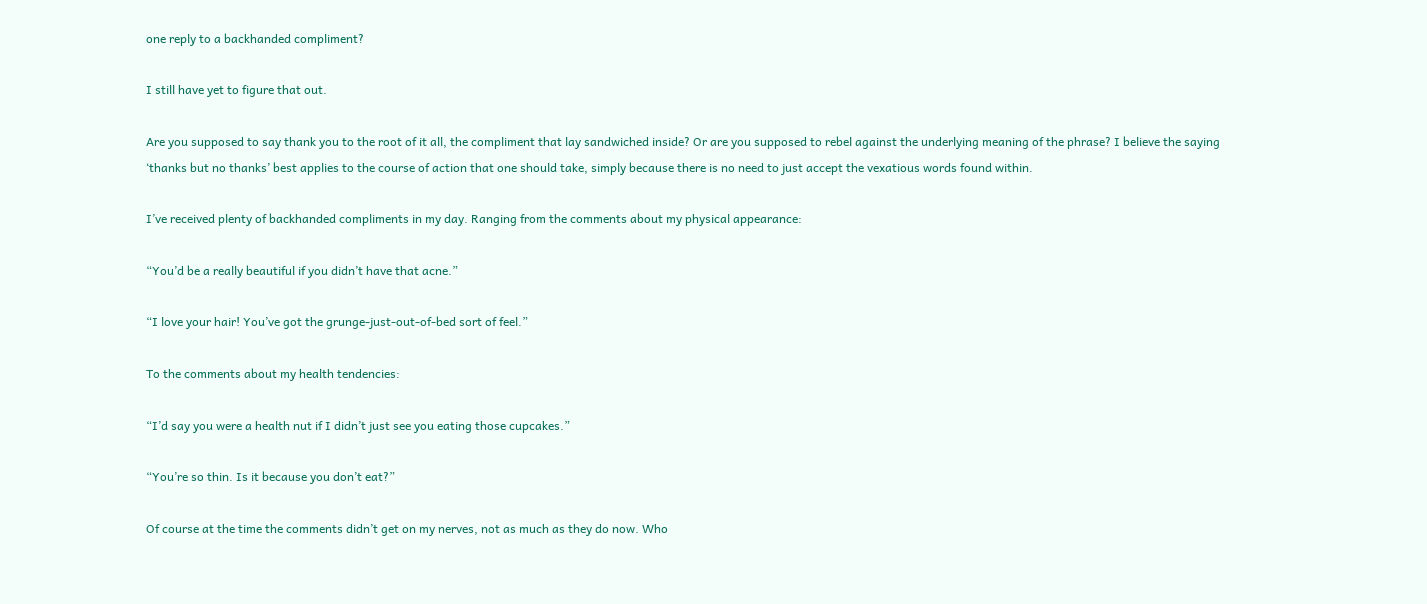one reply to a backhanded compliment?

I still have yet to figure that out.

Are you supposed to say thank you to the root of it all, the compliment that lay sandwiched inside? Or are you supposed to rebel against the underlying meaning of the phrase? I believe the saying ‘thanks but no thanks’ best applies to the course of action that one should take, simply because there is no need to just accept the vexatious words found within.

I’ve received plenty of backhanded compliments in my day. Ranging from the comments about my physical appearance:

“You’d be a really beautiful if you didn’t have that acne.”

“I love your hair! You’ve got the grunge-just-out-of-bed sort of feel.”

To the comments about my health tendencies:

“I’d say you were a health nut if I didn’t just see you eating those cupcakes.”

“You’re so thin. Is it because you don’t eat?”

Of course at the time the comments didn’t get on my nerves, not as much as they do now. Who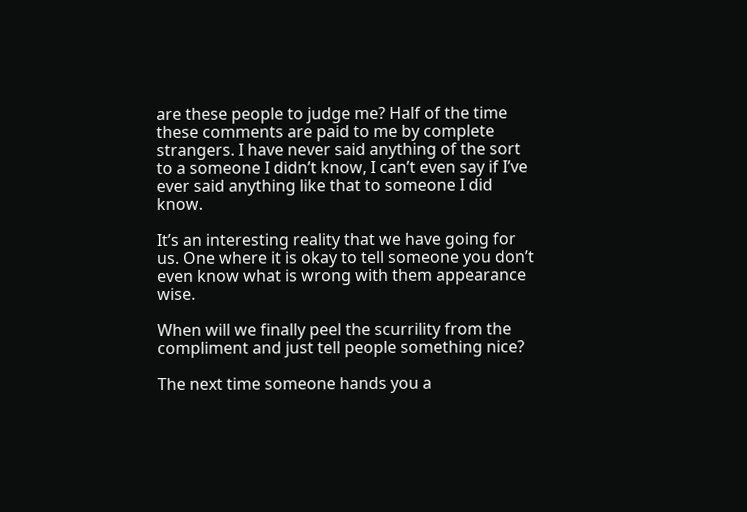are these people to judge me? Half of the time these comments are paid to me by complete strangers. I have never said anything of the sort to a someone I didn’t know, I can’t even say if I’ve ever said anything like that to someone I did know.

It’s an interesting reality that we have going for us. One where it is okay to tell someone you don’t even know what is wrong with them appearance wise.

When will we finally peel the scurrility from the compliment and just tell people something nice?

The next time someone hands you a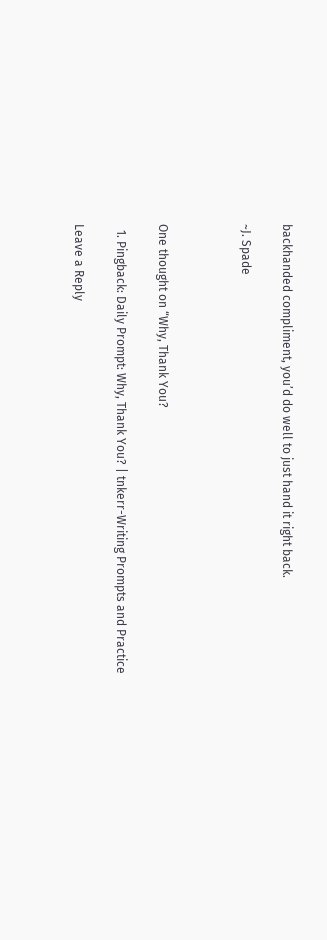backhanded compliment, you’d do well to just hand it right back.

~J. Spade



One thought on “Why, Thank You?

  1. Pingback: Daily Prompt: Why, Thank You? | tnkerr-Writing Prompts and Practice

Leave a Reply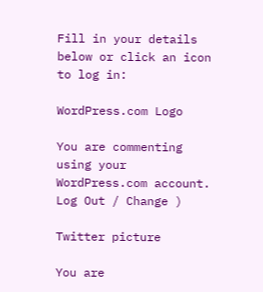Fill in your details below or click an icon to log in:

WordPress.com Logo

You are commenting using your WordPress.com account. Log Out / Change )

Twitter picture

You are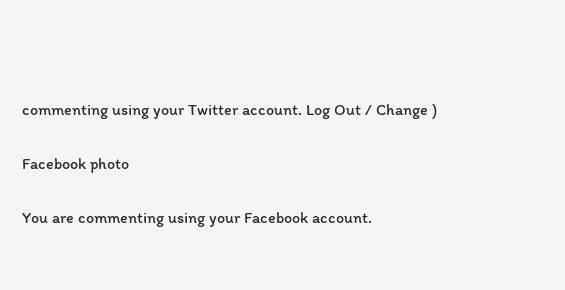commenting using your Twitter account. Log Out / Change )

Facebook photo

You are commenting using your Facebook account.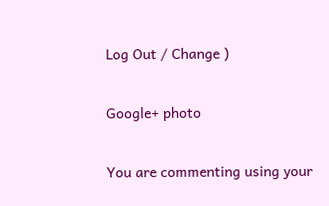Log Out / Change )

Google+ photo

You are commenting using your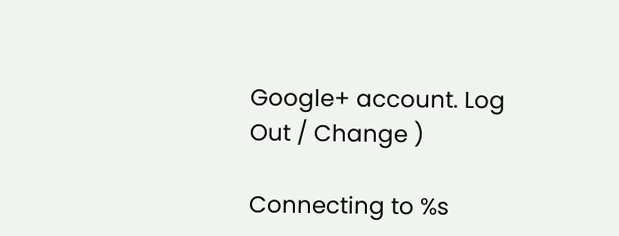Google+ account. Log Out / Change )

Connecting to %s